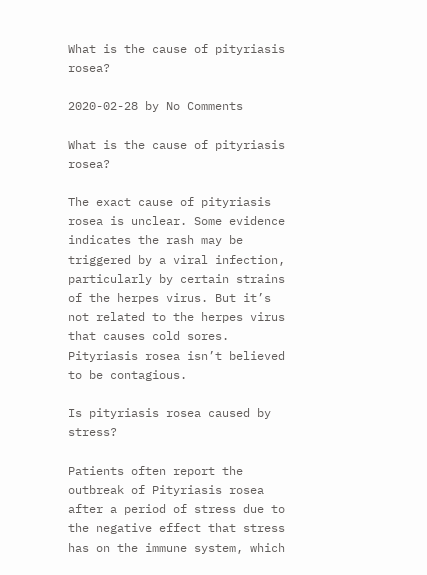What is the cause of pityriasis rosea?

2020-02-28 by No Comments

What is the cause of pityriasis rosea?

The exact cause of pityriasis rosea is unclear. Some evidence indicates the rash may be triggered by a viral infection, particularly by certain strains of the herpes virus. But it’s not related to the herpes virus that causes cold sores. Pityriasis rosea isn’t believed to be contagious.

Is pityriasis rosea caused by stress?

Patients often report the outbreak of Pityriasis rosea after a period of stress due to the negative effect that stress has on the immune system, which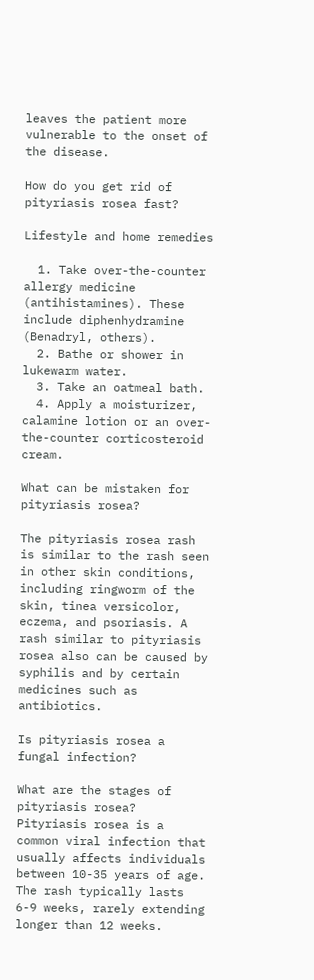leaves the patient more vulnerable to the onset of the disease.

How do you get rid of pityriasis rosea fast?

Lifestyle and home remedies

  1. Take over-the-counter allergy medicine (antihistamines). These include diphenhydramine (Benadryl, others).
  2. Bathe or shower in lukewarm water.
  3. Take an oatmeal bath.
  4. Apply a moisturizer, calamine lotion or an over-the-counter corticosteroid cream.

What can be mistaken for pityriasis rosea?

The pityriasis rosea rash is similar to the rash seen in other skin conditions, including ringworm of the skin, tinea versicolor, eczema, and psoriasis. A rash similar to pityriasis rosea also can be caused by syphilis and by certain medicines such as antibiotics.

Is pityriasis rosea a fungal infection?

What are the stages of pityriasis rosea? Pityriasis rosea is a common viral infection that usually affects individuals between 10-35 years of age. The rash typically lasts 6-9 weeks, rarely extending longer than 12 weeks.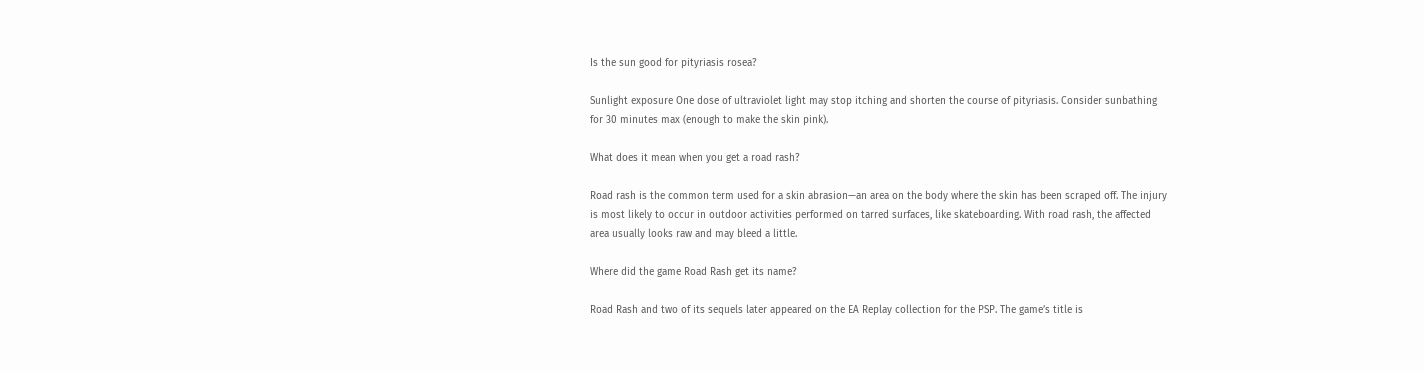Is the sun good for pityriasis rosea?

Sunlight exposure One dose of ultraviolet light may stop itching and shorten the course of pityriasis. Consider sunbathing for 30 minutes max (enough to make the skin pink).

What does it mean when you get a road rash?

Road rash is the common term used for a skin abrasion—an area on the body where the skin has been scraped off. The injury is most likely to occur in outdoor activities performed on tarred surfaces, like skateboarding. With road rash, the affected area usually looks raw and may bleed a little.

Where did the game Road Rash get its name?

Road Rash and two of its sequels later appeared on the EA Replay collection for the PSP. The game’s title is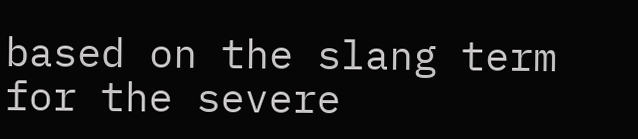based on the slang term for the severe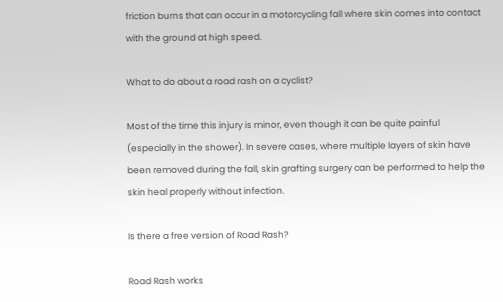friction burns that can occur in a motorcycling fall where skin comes into contact with the ground at high speed.

What to do about a road rash on a cyclist?

Most of the time this injury is minor, even though it can be quite painful (especially in the shower). In severe cases, where multiple layers of skin have been removed during the fall, skin grafting surgery can be performed to help the skin heal properly without infection.

Is there a free version of Road Rash?

Road Rash works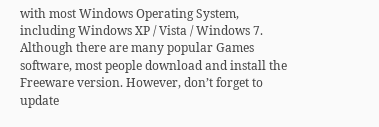with most Windows Operating System, including Windows XP / Vista / Windows 7. Although there are many popular Games software, most people download and install the Freeware version. However, don’t forget to update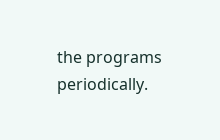the programs periodically.